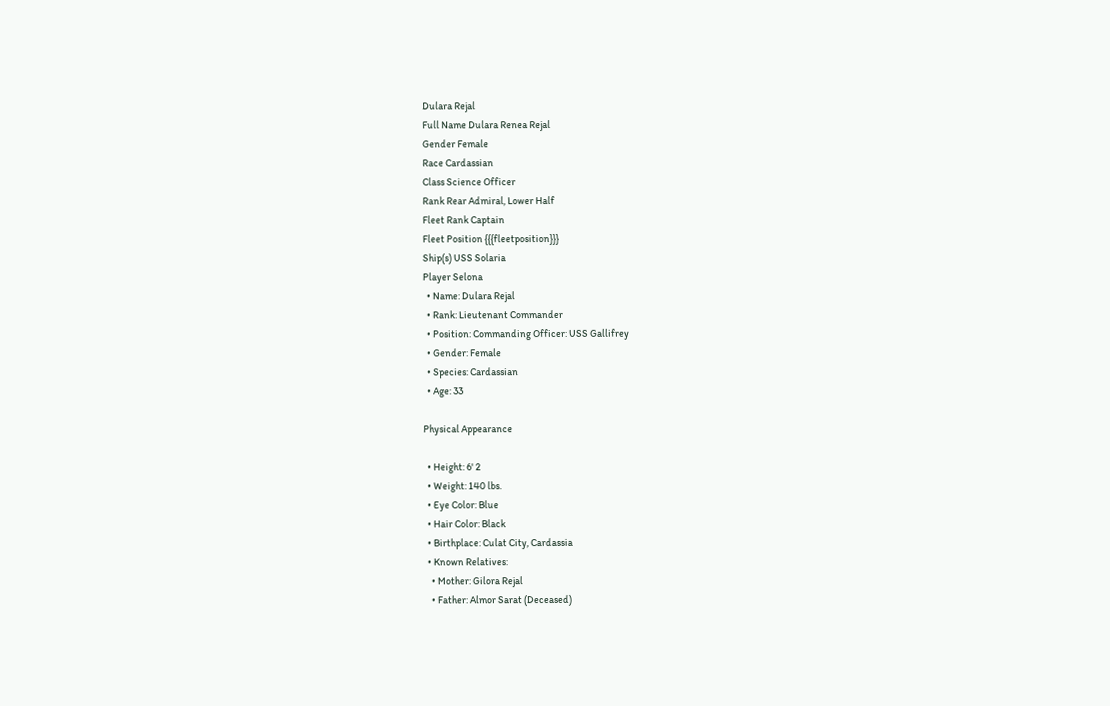Dulara Rejal
Full Name Dulara Renea Rejal
Gender Female
Race Cardassian
Class Science Officer
Rank Rear Admiral, Lower Half
Fleet Rank Captain
Fleet Position {{{fleetposition}}}
Ship(s) USS Solaria
Player Selona
  • Name: Dulara Rejal
  • Rank: Lieutenant Commander
  • Position: Commanding Officer: USS Gallifrey
  • Gender: Female
  • Species: Cardassian
  • Age: 33

Physical Appearance

  • Height: 6' 2
  • Weight: 140 lbs.
  • Eye Color: Blue
  • Hair Color: Black
  • Birthplace: Culat City, Cardassia
  • Known Relatives:
    • Mother: Gilora Rejal
    • Father: Almor Sarat (Deceased)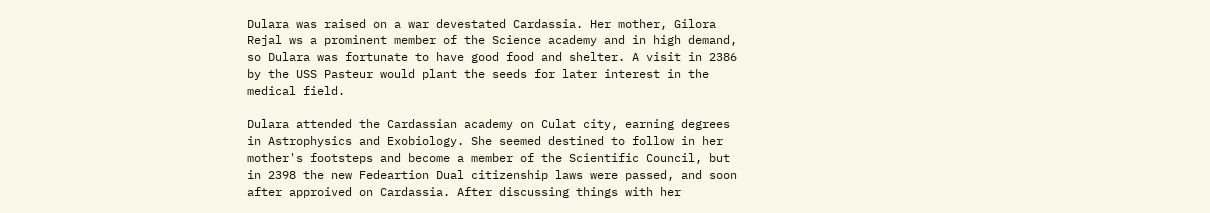Dulara was raised on a war devestated Cardassia. Her mother, Gilora Rejal ws a prominent member of the Science academy and in high demand, so Dulara was fortunate to have good food and shelter. A visit in 2386 by the USS Pasteur would plant the seeds for later interest in the medical field.

Dulara attended the Cardassian academy on Culat city, earning degrees in Astrophysics and Exobiology. She seemed destined to follow in her mother's footsteps and become a member of the Scientific Council, but in 2398 the new Fedeartion Dual citizenship laws were passed, and soon after approived on Cardassia. After discussing things with her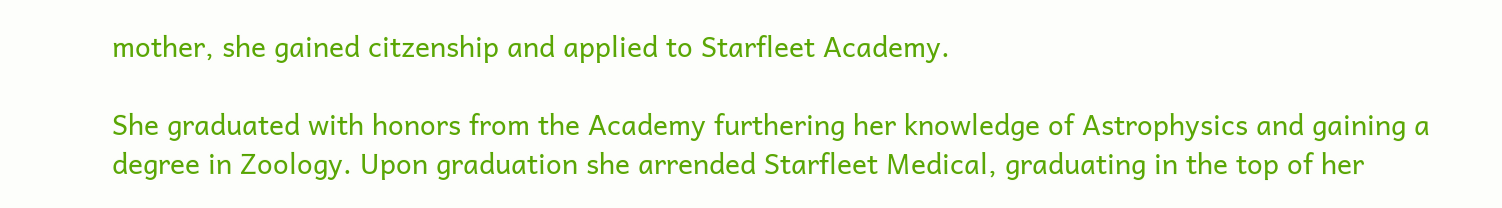mother, she gained citzenship and applied to Starfleet Academy.

She graduated with honors from the Academy furthering her knowledge of Astrophysics and gaining a degree in Zoology. Upon graduation she arrended Starfleet Medical, graduating in the top of her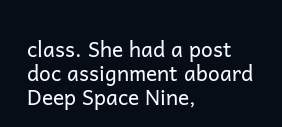class. She had a post doc assignment aboard Deep Space Nine,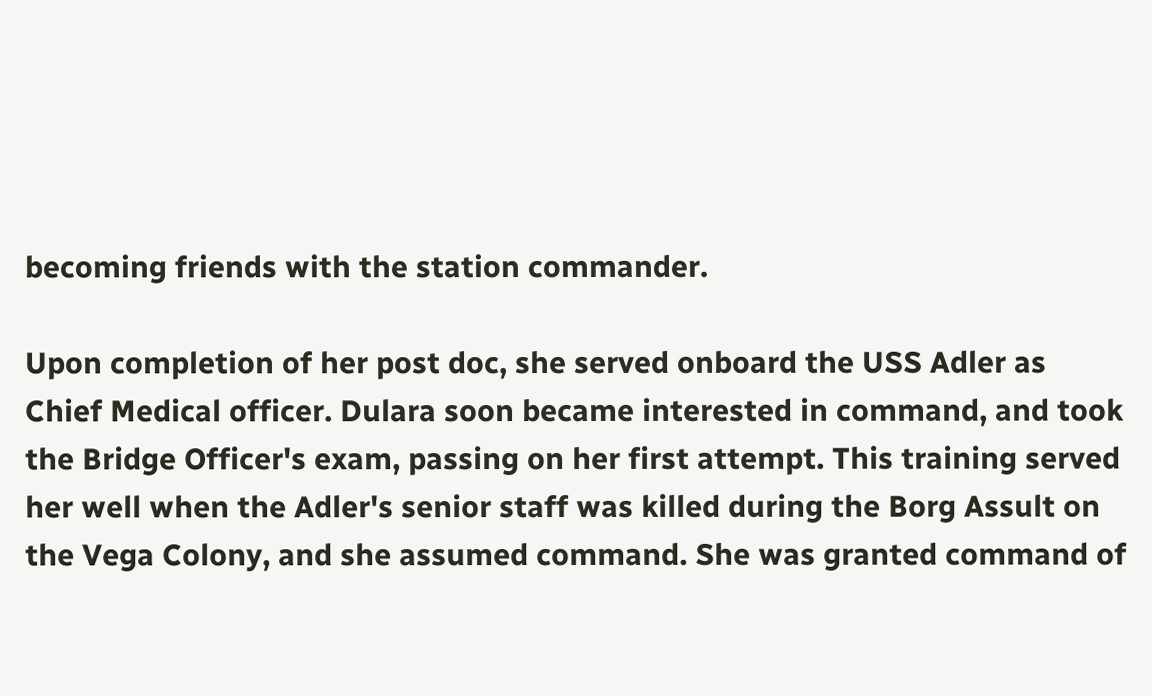becoming friends with the station commander.

Upon completion of her post doc, she served onboard the USS Adler as Chief Medical officer. Dulara soon became interested in command, and took the Bridge Officer's exam, passing on her first attempt. This training served her well when the Adler's senior staff was killed during the Borg Assult on the Vega Colony, and she assumed command. She was granted command of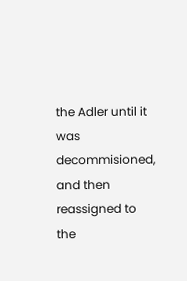the Adler until it was decommisioned, and then reassigned to the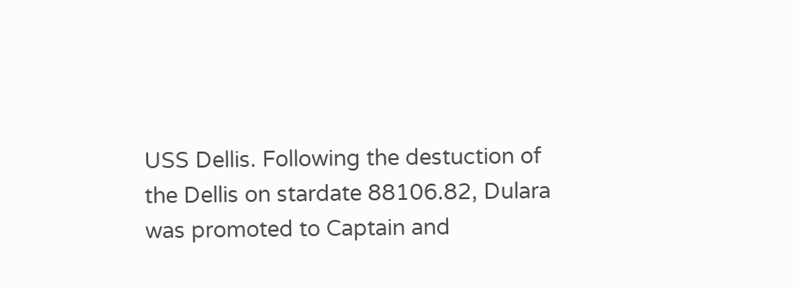USS Dellis. Following the destuction of the Dellis on stardate 88106.82, Dulara was promoted to Captain and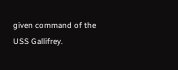given command of the USS Gallifrey.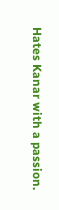Hates Kanar with a passion.